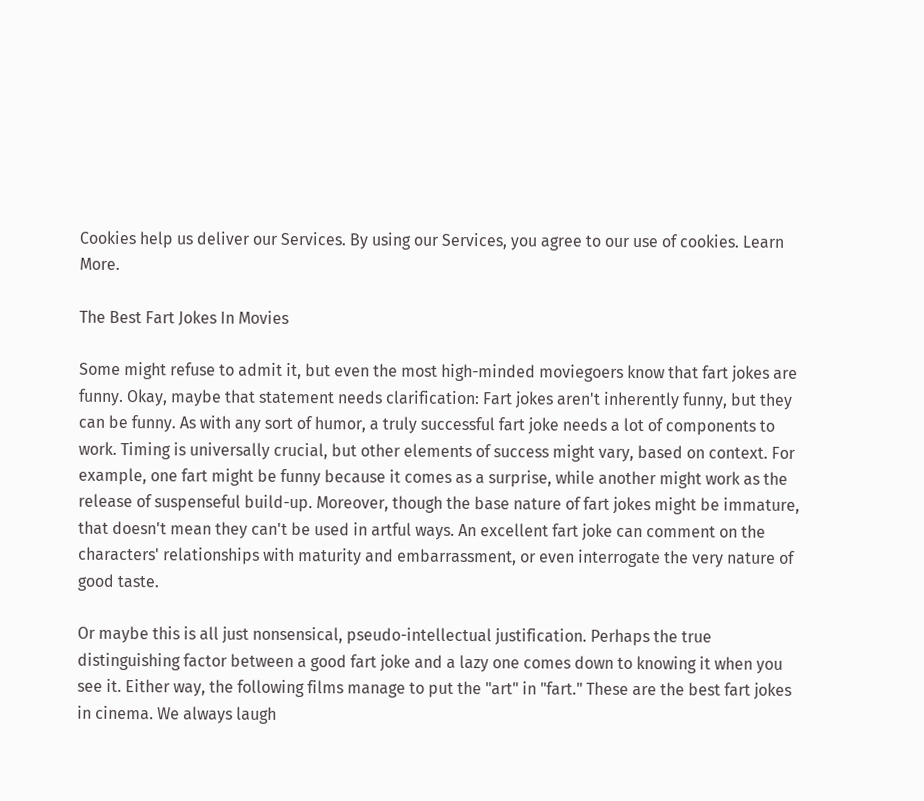Cookies help us deliver our Services. By using our Services, you agree to our use of cookies. Learn More.

The Best Fart Jokes In Movies

Some might refuse to admit it, but even the most high-minded moviegoers know that fart jokes are funny. Okay, maybe that statement needs clarification: Fart jokes aren't inherently funny, but they can be funny. As with any sort of humor, a truly successful fart joke needs a lot of components to work. Timing is universally crucial, but other elements of success might vary, based on context. For example, one fart might be funny because it comes as a surprise, while another might work as the release of suspenseful build-up. Moreover, though the base nature of fart jokes might be immature, that doesn't mean they can't be used in artful ways. An excellent fart joke can comment on the characters' relationships with maturity and embarrassment, or even interrogate the very nature of good taste.

Or maybe this is all just nonsensical, pseudo-intellectual justification. Perhaps the true distinguishing factor between a good fart joke and a lazy one comes down to knowing it when you see it. Either way, the following films manage to put the "art" in "fart." These are the best fart jokes in cinema. We always laugh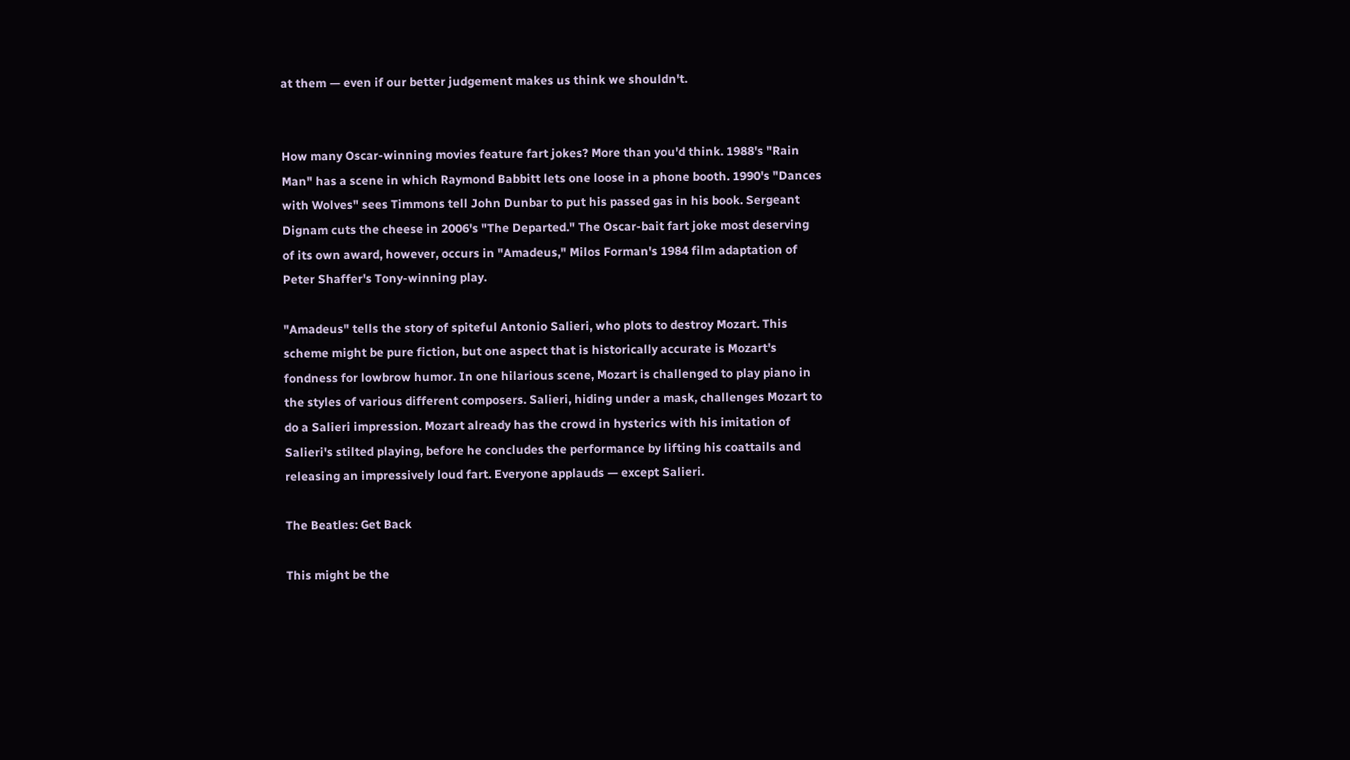at them — even if our better judgement makes us think we shouldn't.


How many Oscar-winning movies feature fart jokes? More than you'd think. 1988's "Rain Man" has a scene in which Raymond Babbitt lets one loose in a phone booth. 1990's "Dances with Wolves" sees Timmons tell John Dunbar to put his passed gas in his book. Sergeant Dignam cuts the cheese in 2006's "The Departed." The Oscar-bait fart joke most deserving of its own award, however, occurs in "Amadeus," Milos Forman's 1984 film adaptation of Peter Shaffer's Tony-winning play.

"Amadeus" tells the story of spiteful Antonio Salieri, who plots to destroy Mozart. This scheme might be pure fiction, but one aspect that is historically accurate is Mozart's fondness for lowbrow humor. In one hilarious scene, Mozart is challenged to play piano in the styles of various different composers. Salieri, hiding under a mask, challenges Mozart to do a Salieri impression. Mozart already has the crowd in hysterics with his imitation of Salieri's stilted playing, before he concludes the performance by lifting his coattails and releasing an impressively loud fart. Everyone applauds — except Salieri.

The Beatles: Get Back

This might be the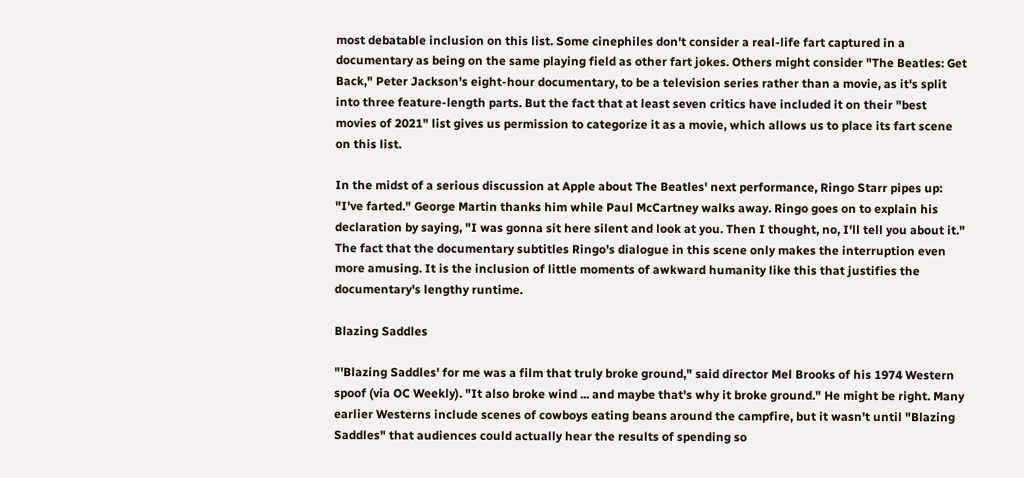most debatable inclusion on this list. Some cinephiles don't consider a real-life fart captured in a documentary as being on the same playing field as other fart jokes. Others might consider "The Beatles: Get Back," Peter Jackson's eight-hour documentary, to be a television series rather than a movie, as it's split into three feature-length parts. But the fact that at least seven critics have included it on their "best movies of 2021" list gives us permission to categorize it as a movie, which allows us to place its fart scene on this list.

In the midst of a serious discussion at Apple about The Beatles' next performance, Ringo Starr pipes up: "I've farted." George Martin thanks him while Paul McCartney walks away. Ringo goes on to explain his declaration by saying, "I was gonna sit here silent and look at you. Then I thought, no, I'll tell you about it." The fact that the documentary subtitles Ringo's dialogue in this scene only makes the interruption even more amusing. It is the inclusion of little moments of awkward humanity like this that justifies the documentary's lengthy runtime.

Blazing Saddles

"'Blazing Saddles' for me was a film that truly broke ground," said director Mel Brooks of his 1974 Western spoof (via OC Weekly). "It also broke wind ... and maybe that's why it broke ground." He might be right. Many earlier Westerns include scenes of cowboys eating beans around the campfire, but it wasn't until "Blazing Saddles" that audiences could actually hear the results of spending so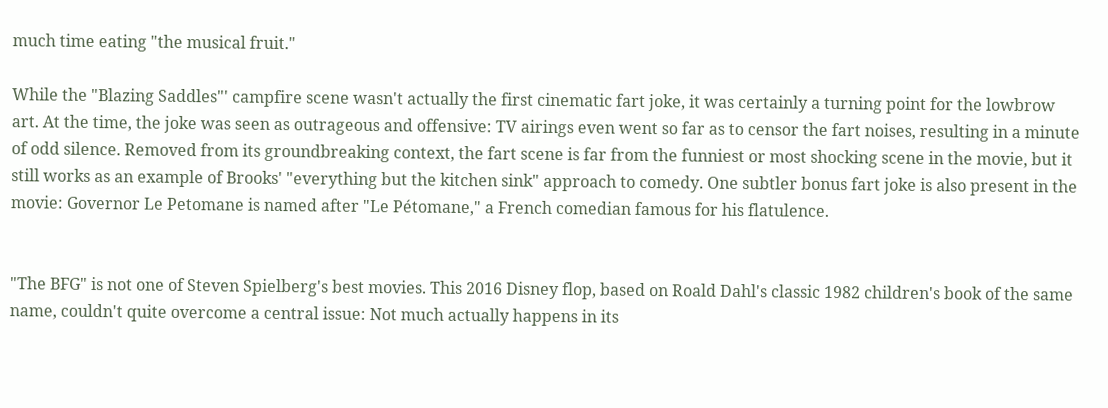much time eating "the musical fruit."

While the "Blazing Saddles"' campfire scene wasn't actually the first cinematic fart joke, it was certainly a turning point for the lowbrow art. At the time, the joke was seen as outrageous and offensive: TV airings even went so far as to censor the fart noises, resulting in a minute of odd silence. Removed from its groundbreaking context, the fart scene is far from the funniest or most shocking scene in the movie, but it still works as an example of Brooks' "everything but the kitchen sink" approach to comedy. One subtler bonus fart joke is also present in the movie: Governor Le Petomane is named after "Le Pétomane," a French comedian famous for his flatulence.


"The BFG" is not one of Steven Spielberg's best movies. This 2016 Disney flop, based on Roald Dahl's classic 1982 children's book of the same name, couldn't quite overcome a central issue: Not much actually happens in its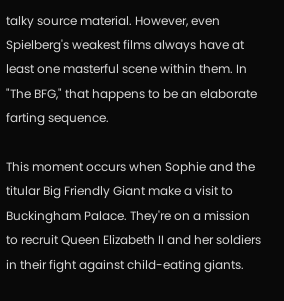talky source material. However, even Spielberg's weakest films always have at least one masterful scene within them. In "The BFG," that happens to be an elaborate farting sequence.

This moment occurs when Sophie and the titular Big Friendly Giant make a visit to Buckingham Palace. They're on a mission to recruit Queen Elizabeth II and her soldiers in their fight against child-eating giants.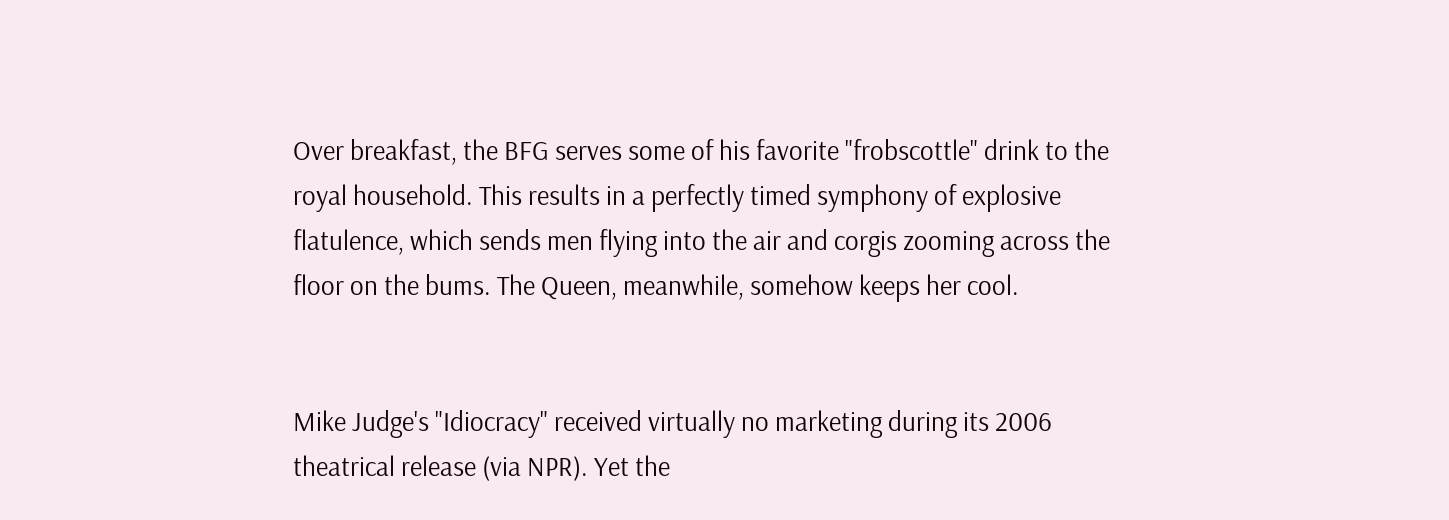Over breakfast, the BFG serves some of his favorite "frobscottle" drink to the royal household. This results in a perfectly timed symphony of explosive flatulence, which sends men flying into the air and corgis zooming across the floor on the bums. The Queen, meanwhile, somehow keeps her cool.


Mike Judge's "Idiocracy" received virtually no marketing during its 2006 theatrical release (via NPR). Yet the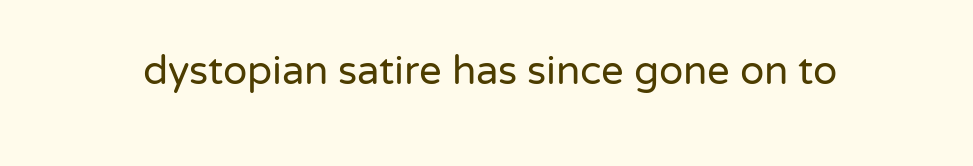dystopian satire has since gone on to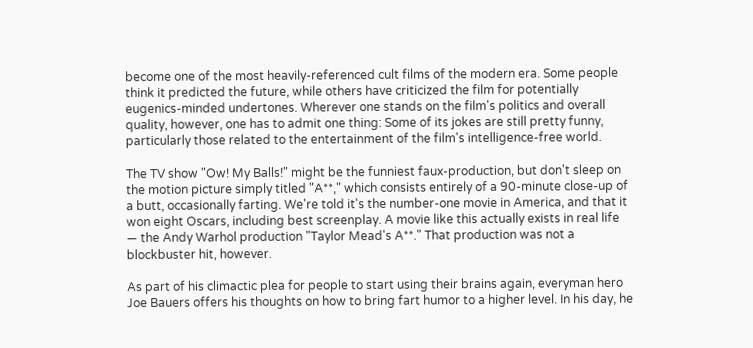become one of the most heavily-referenced cult films of the modern era. Some people think it predicted the future, while others have criticized the film for potentially eugenics-minded undertones. Wherever one stands on the film's politics and overall quality, however, one has to admit one thing: Some of its jokes are still pretty funny, particularly those related to the entertainment of the film's intelligence-free world.

The TV show "Ow! My Balls!" might be the funniest faux-production, but don't sleep on the motion picture simply titled "A**," which consists entirely of a 90-minute close-up of a butt, occasionally farting. We're told it's the number-one movie in America, and that it won eight Oscars, including best screenplay. A movie like this actually exists in real life — the Andy Warhol production "Taylor Mead's A**." That production was not a blockbuster hit, however.

As part of his climactic plea for people to start using their brains again, everyman hero Joe Bauers offers his thoughts on how to bring fart humor to a higher level. In his day, he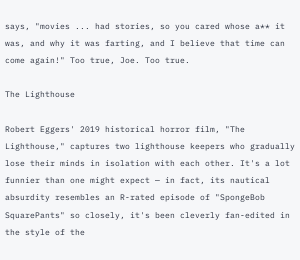says, "movies ... had stories, so you cared whose a** it was, and why it was farting, and I believe that time can come again!" Too true, Joe. Too true.

The Lighthouse

Robert Eggers' 2019 historical horror film, "The Lighthouse," captures two lighthouse keepers who gradually lose their minds in isolation with each other. It's a lot funnier than one might expect — in fact, its nautical absurdity resembles an R-rated episode of "SpongeBob SquarePants" so closely, it's been cleverly fan-edited in the style of the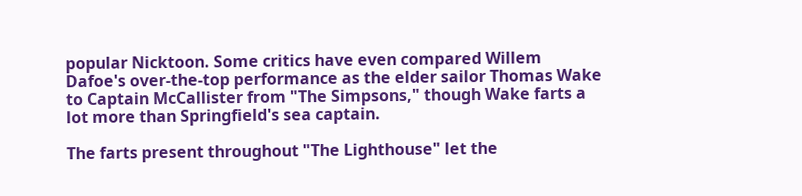popular Nicktoon. Some critics have even compared Willem Dafoe's over-the-top performance as the elder sailor Thomas Wake to Captain McCallister from "The Simpsons," though Wake farts a lot more than Springfield's sea captain.

The farts present throughout "The Lighthouse" let the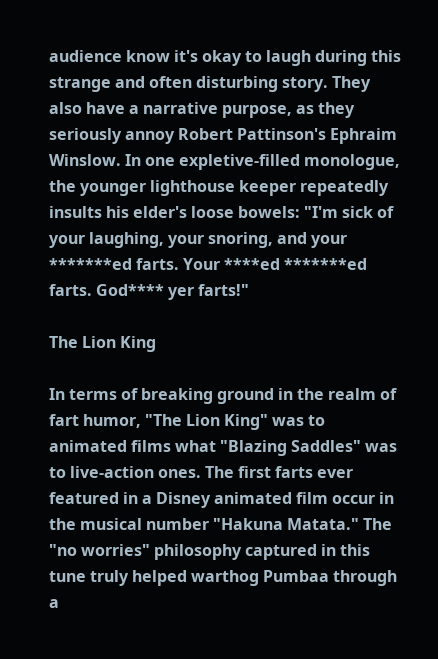audience know it's okay to laugh during this strange and often disturbing story. They also have a narrative purpose, as they seriously annoy Robert Pattinson's Ephraim Winslow. In one expletive-filled monologue, the younger lighthouse keeper repeatedly insults his elder's loose bowels: "I'm sick of your laughing, your snoring, and your *******ed farts. Your ****ed *******ed farts. God**** yer farts!"

The Lion King

In terms of breaking ground in the realm of fart humor, "The Lion King" was to animated films what "Blazing Saddles" was to live-action ones. The first farts ever featured in a Disney animated film occur in the musical number "Hakuna Matata." The "no worries" philosophy captured in this tune truly helped warthog Pumbaa through a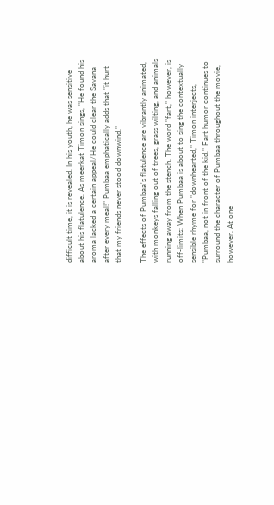difficult time, it is revealed. In his youth, he was sensitive about his flatulence. As meerkat Timon sings, "He found his aroma lacked a certain appeal/He could clear the Savana after every meal!" Pumbaa emphatically adds that "it hurt that my friends never stood downwind."

The effects of Pumbaa's flatulence are vibrantly animated, with monkeys falling out of trees, grass wilting, and animals running away from the stench. The word "fart," however, is off-limits: When Pumbaa is about to sing the contextually sensible rhyme for "downhearted," Timon interjects, "Pumbaa, not in front of the kid." Fart humor continues to surround the character of Pumbaa throughout the movie, however. At one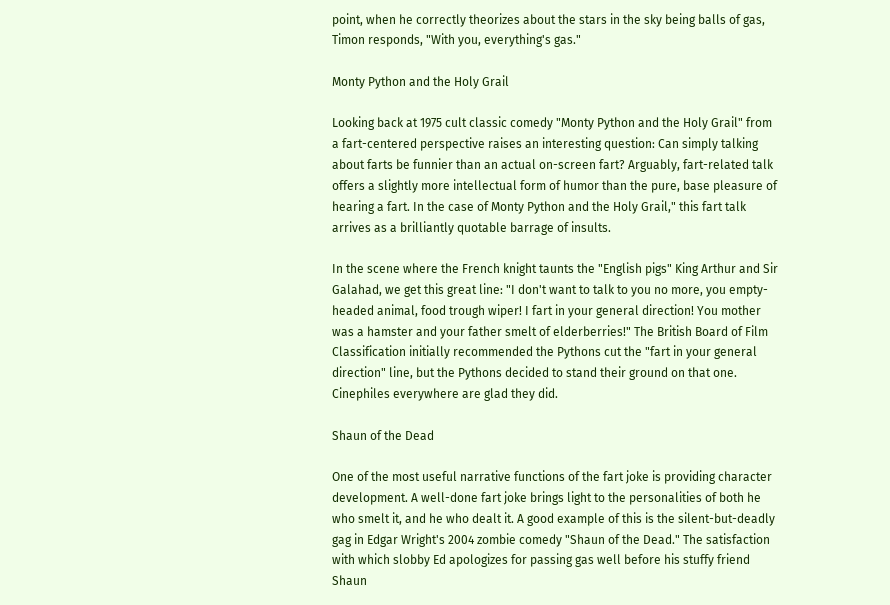point, when he correctly theorizes about the stars in the sky being balls of gas, Timon responds, "With you, everything's gas."

Monty Python and the Holy Grail

Looking back at 1975 cult classic comedy "Monty Python and the Holy Grail" from a fart-centered perspective raises an interesting question: Can simply talking about farts be funnier than an actual on-screen fart? Arguably, fart-related talk offers a slightly more intellectual form of humor than the pure, base pleasure of hearing a fart. In the case of Monty Python and the Holy Grail," this fart talk arrives as a brilliantly quotable barrage of insults.

In the scene where the French knight taunts the "English pigs" King Arthur and Sir Galahad, we get this great line: "I don't want to talk to you no more, you empty-headed animal, food trough wiper! I fart in your general direction! You mother was a hamster and your father smelt of elderberries!" The British Board of Film Classification initially recommended the Pythons cut the "fart in your general direction" line, but the Pythons decided to stand their ground on that one. Cinephiles everywhere are glad they did.

Shaun of the Dead

One of the most useful narrative functions of the fart joke is providing character development. A well-done fart joke brings light to the personalities of both he who smelt it, and he who dealt it. A good example of this is the silent-but-deadly gag in Edgar Wright's 2004 zombie comedy "Shaun of the Dead." The satisfaction with which slobby Ed apologizes for passing gas well before his stuffy friend Shaun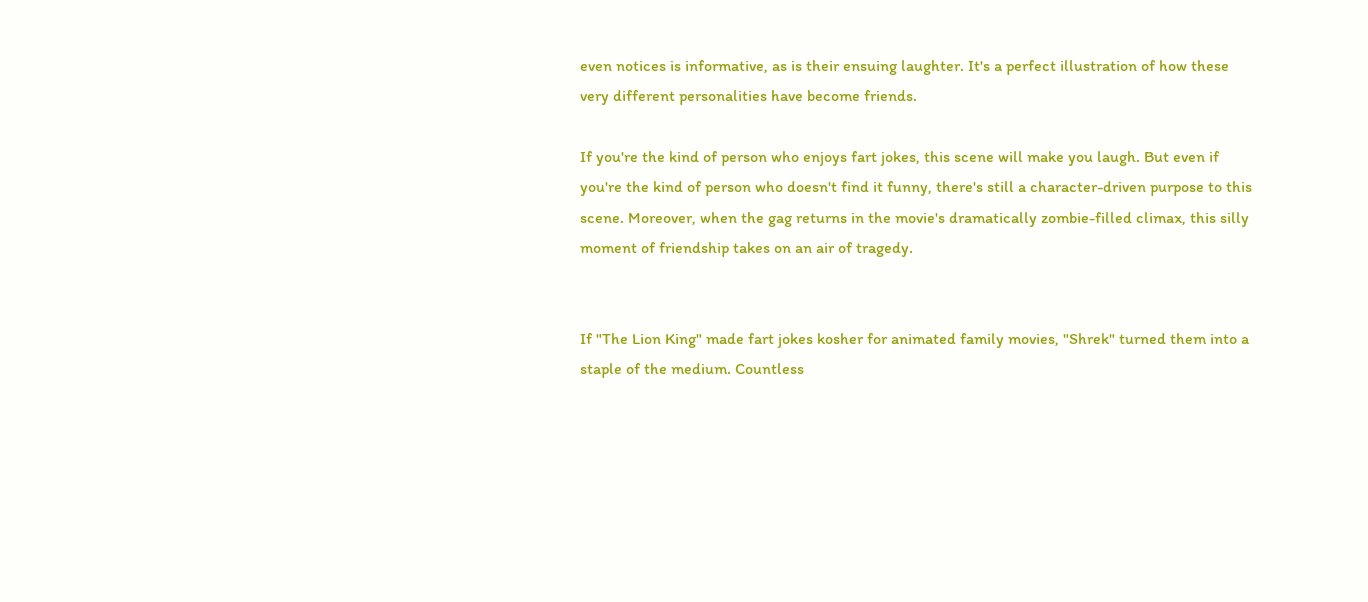even notices is informative, as is their ensuing laughter. It's a perfect illustration of how these very different personalities have become friends.

If you're the kind of person who enjoys fart jokes, this scene will make you laugh. But even if you're the kind of person who doesn't find it funny, there's still a character-driven purpose to this scene. Moreover, when the gag returns in the movie's dramatically zombie-filled climax, this silly moment of friendship takes on an air of tragedy.


If "The Lion King" made fart jokes kosher for animated family movies, "Shrek" turned them into a staple of the medium. Countless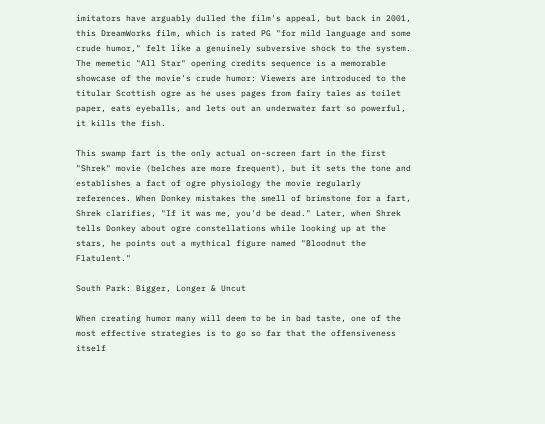imitators have arguably dulled the film's appeal, but back in 2001, this DreamWorks film, which is rated PG "for mild language and some crude humor," felt like a genuinely subversive shock to the system. The memetic "All Star" opening credits sequence is a memorable showcase of the movie's crude humor: Viewers are introduced to the titular Scottish ogre as he uses pages from fairy tales as toilet paper, eats eyeballs, and lets out an underwater fart so powerful, it kills the fish.

This swamp fart is the only actual on-screen fart in the first "Shrek" movie (belches are more frequent), but it sets the tone and establishes a fact of ogre physiology the movie regularly references. When Donkey mistakes the smell of brimstone for a fart, Shrek clarifies, "If it was me, you'd be dead." Later, when Shrek tells Donkey about ogre constellations while looking up at the stars, he points out a mythical figure named "Bloodnut the Flatulent."

South Park: Bigger, Longer & Uncut

When creating humor many will deem to be in bad taste, one of the most effective strategies is to go so far that the offensiveness itself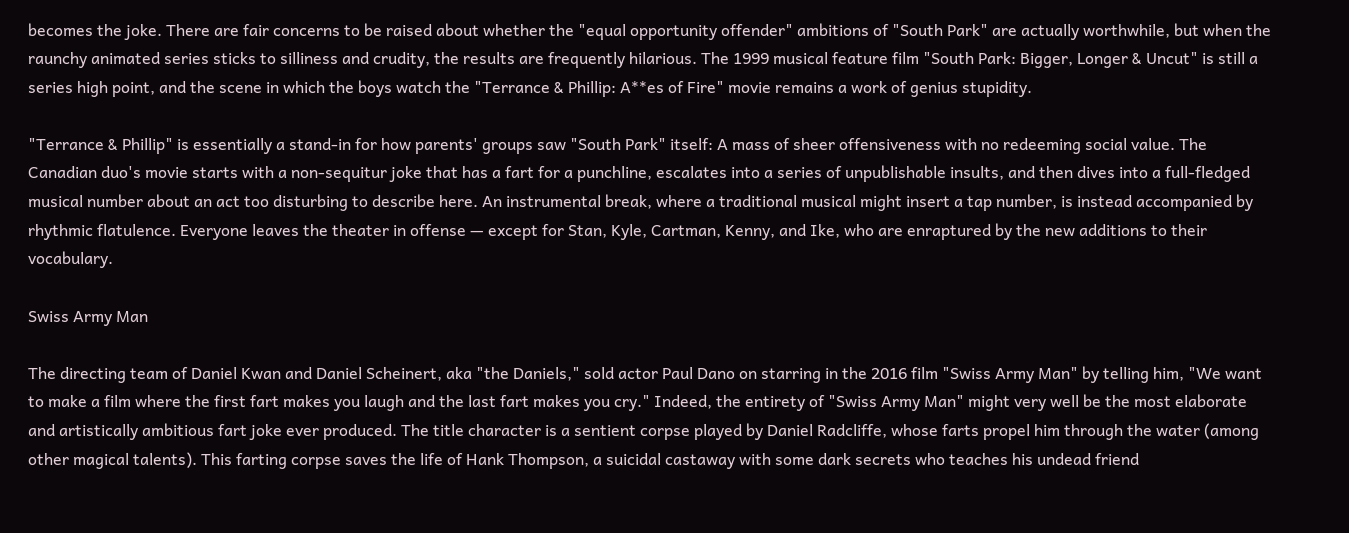becomes the joke. There are fair concerns to be raised about whether the "equal opportunity offender" ambitions of "South Park" are actually worthwhile, but when the raunchy animated series sticks to silliness and crudity, the results are frequently hilarious. The 1999 musical feature film "South Park: Bigger, Longer & Uncut" is still a series high point, and the scene in which the boys watch the "Terrance & Phillip: A**es of Fire" movie remains a work of genius stupidity.

"Terrance & Phillip" is essentially a stand-in for how parents' groups saw "South Park" itself: A mass of sheer offensiveness with no redeeming social value. The Canadian duo's movie starts with a non-sequitur joke that has a fart for a punchline, escalates into a series of unpublishable insults, and then dives into a full-fledged musical number about an act too disturbing to describe here. An instrumental break, where a traditional musical might insert a tap number, is instead accompanied by rhythmic flatulence. Everyone leaves the theater in offense — except for Stan, Kyle, Cartman, Kenny, and Ike, who are enraptured by the new additions to their vocabulary.

Swiss Army Man

The directing team of Daniel Kwan and Daniel Scheinert, aka "the Daniels," sold actor Paul Dano on starring in the 2016 film "Swiss Army Man" by telling him, "We want to make a film where the first fart makes you laugh and the last fart makes you cry." Indeed, the entirety of "Swiss Army Man" might very well be the most elaborate and artistically ambitious fart joke ever produced. The title character is a sentient corpse played by Daniel Radcliffe, whose farts propel him through the water (among other magical talents). This farting corpse saves the life of Hank Thompson, a suicidal castaway with some dark secrets who teaches his undead friend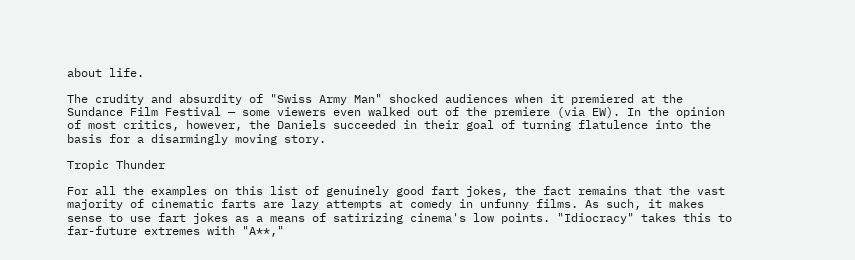about life.

The crudity and absurdity of "Swiss Army Man" shocked audiences when it premiered at the Sundance Film Festival — some viewers even walked out of the premiere (via EW). In the opinion of most critics, however, the Daniels succeeded in their goal of turning flatulence into the basis for a disarmingly moving story.

Tropic Thunder

For all the examples on this list of genuinely good fart jokes, the fact remains that the vast majority of cinematic farts are lazy attempts at comedy in unfunny films. As such, it makes sense to use fart jokes as a means of satirizing cinema's low points. "Idiocracy" takes this to far-future extremes with "A**,"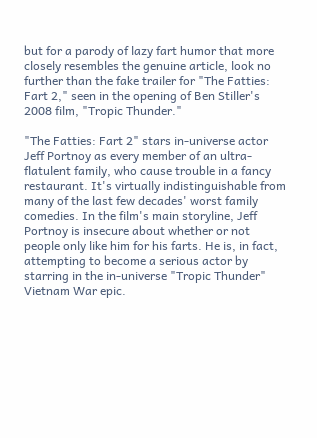but for a parody of lazy fart humor that more closely resembles the genuine article, look no further than the fake trailer for "The Fatties: Fart 2," seen in the opening of Ben Stiller's 2008 film, "Tropic Thunder."

"The Fatties: Fart 2" stars in-universe actor Jeff Portnoy as every member of an ultra-flatulent family, who cause trouble in a fancy restaurant. It's virtually indistinguishable from many of the last few decades' worst family comedies. In the film's main storyline, Jeff Portnoy is insecure about whether or not people only like him for his farts. He is, in fact, attempting to become a serious actor by starring in the in-universe "Tropic Thunder" Vietnam War epic.